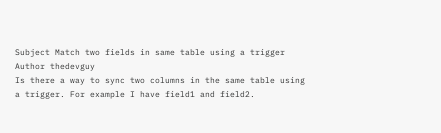Subject Match two fields in same table using a trigger
Author thedevguy
Is there a way to sync two columns in the same table using a trigger. For example I have field1 and field2.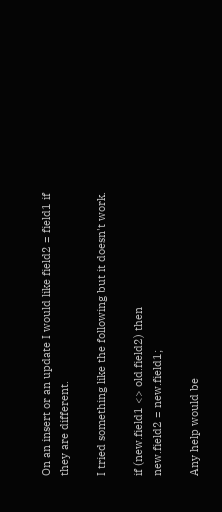On an insert or an update I would like field2 = field1 if they are different.

I tried something like the following but it doesn't work.

if (new.field1 <> old.field2) then
new.field2 = new.field1;

Any help would be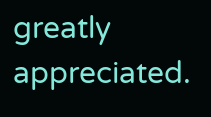greatly appreciated.